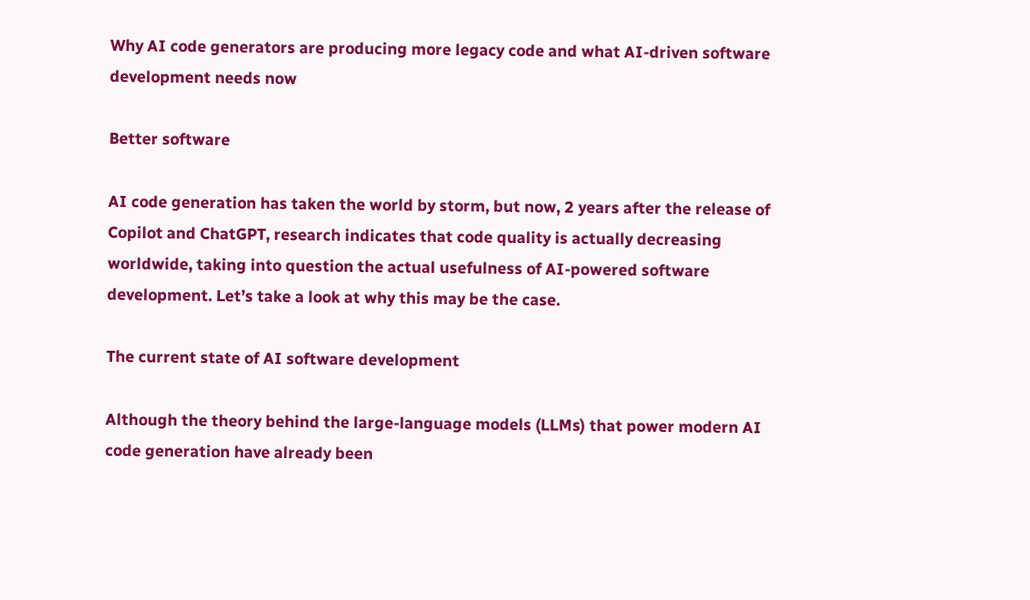Why AI code generators are producing more legacy code and what AI-driven software development needs now

Better software

AI code generation has taken the world by storm, but now, 2 years after the release of Copilot and ChatGPT, research indicates that code quality is actually decreasing worldwide, taking into question the actual usefulness of AI-powered software development. Let’s take a look at why this may be the case.

The current state of AI software development

Although the theory behind the large-language models (LLMs) that power modern AI code generation have already been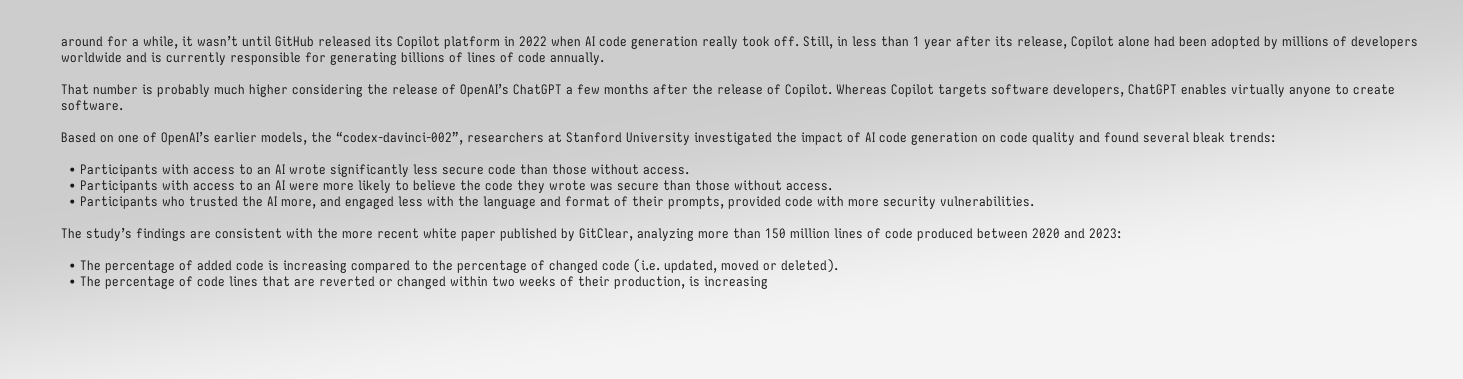around for a while, it wasn’t until GitHub released its Copilot platform in 2022 when AI code generation really took off. Still, in less than 1 year after its release, Copilot alone had been adopted by millions of developers worldwide and is currently responsible for generating billions of lines of code annually.

That number is probably much higher considering the release of OpenAI’s ChatGPT a few months after the release of Copilot. Whereas Copilot targets software developers, ChatGPT enables virtually anyone to create software.

Based on one of OpenAI’s earlier models, the “codex-davinci-002”, researchers at Stanford University investigated the impact of AI code generation on code quality and found several bleak trends:

  • Participants with access to an AI wrote significantly less secure code than those without access.
  • Participants with access to an AI were more likely to believe the code they wrote was secure than those without access.
  • Participants who trusted the AI more, and engaged less with the language and format of their prompts, provided code with more security vulnerabilities.

The study’s findings are consistent with the more recent white paper published by GitClear, analyzing more than 150 million lines of code produced between 2020 and 2023:

  • The percentage of added code is increasing compared to the percentage of changed code (i.e. updated, moved or deleted).
  • The percentage of code lines that are reverted or changed within two weeks of their production, is increasing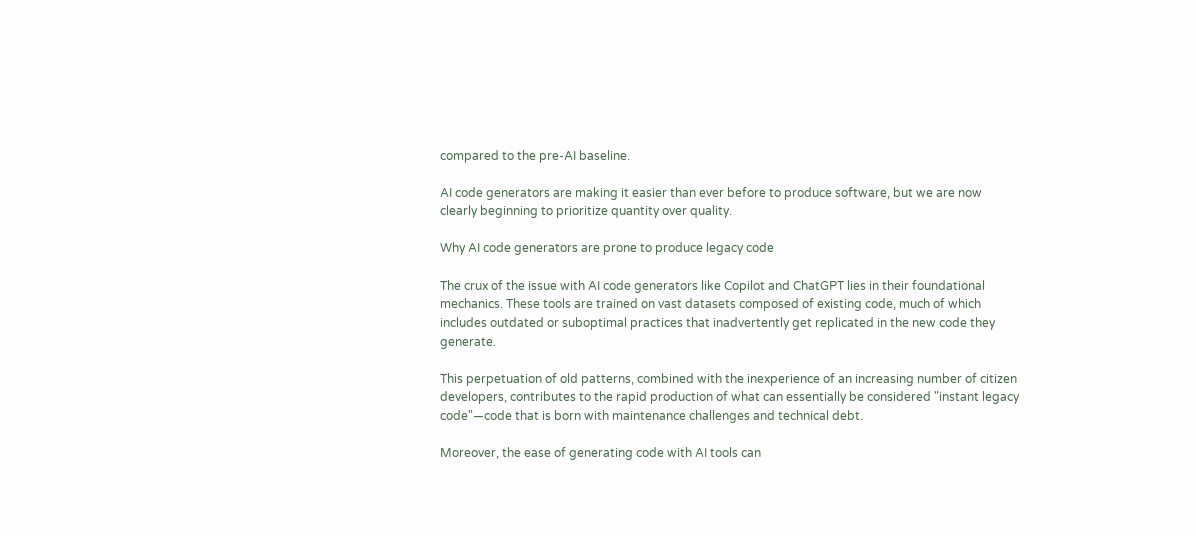compared to the pre-AI baseline.

AI code generators are making it easier than ever before to produce software, but we are now clearly beginning to prioritize quantity over quality.

Why AI code generators are prone to produce legacy code

The crux of the issue with AI code generators like Copilot and ChatGPT lies in their foundational mechanics. These tools are trained on vast datasets composed of existing code, much of which includes outdated or suboptimal practices that inadvertently get replicated in the new code they generate.

This perpetuation of old patterns, combined with the inexperience of an increasing number of citizen developers, contributes to the rapid production of what can essentially be considered "instant legacy code"—code that is born with maintenance challenges and technical debt.

Moreover, the ease of generating code with AI tools can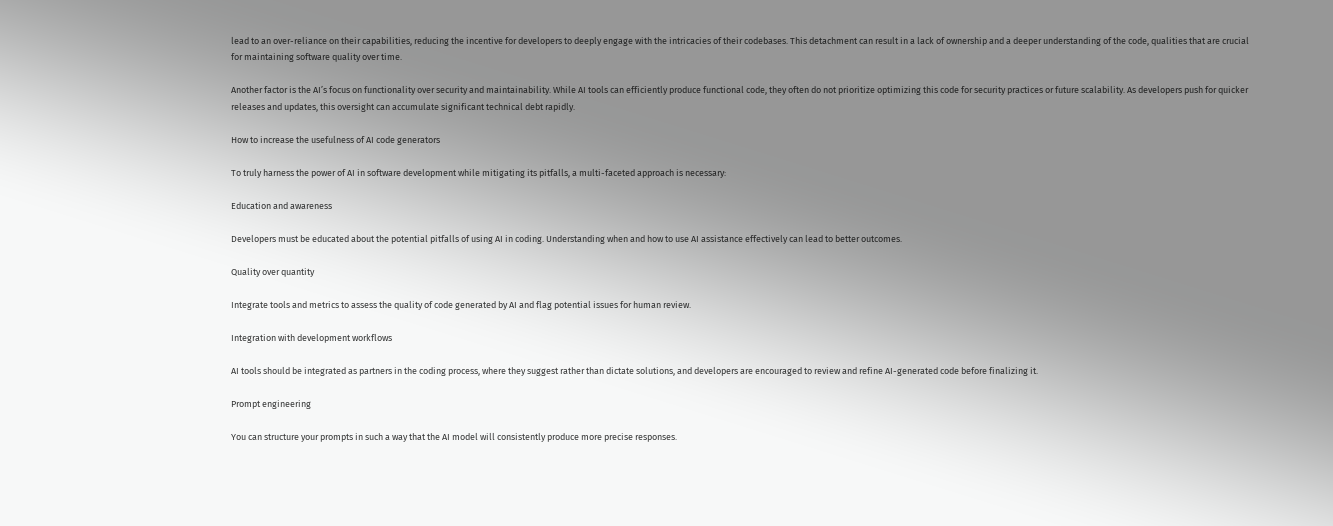lead to an over-reliance on their capabilities, reducing the incentive for developers to deeply engage with the intricacies of their codebases. This detachment can result in a lack of ownership and a deeper understanding of the code, qualities that are crucial for maintaining software quality over time.

Another factor is the AI’s focus on functionality over security and maintainability. While AI tools can efficiently produce functional code, they often do not prioritize optimizing this code for security practices or future scalability. As developers push for quicker releases and updates, this oversight can accumulate significant technical debt rapidly.

How to increase the usefulness of AI code generators

To truly harness the power of AI in software development while mitigating its pitfalls, a multi-faceted approach is necessary:

Education and awareness

Developers must be educated about the potential pitfalls of using AI in coding. Understanding when and how to use AI assistance effectively can lead to better outcomes.

Quality over quantity

Integrate tools and metrics to assess the quality of code generated by AI and flag potential issues for human review.

Integration with development workflows

AI tools should be integrated as partners in the coding process, where they suggest rather than dictate solutions, and developers are encouraged to review and refine AI-generated code before finalizing it.

Prompt engineering

You can structure your prompts in such a way that the AI model will consistently produce more precise responses.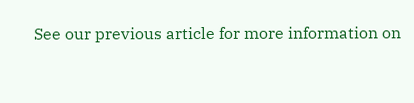See our previous article for more information on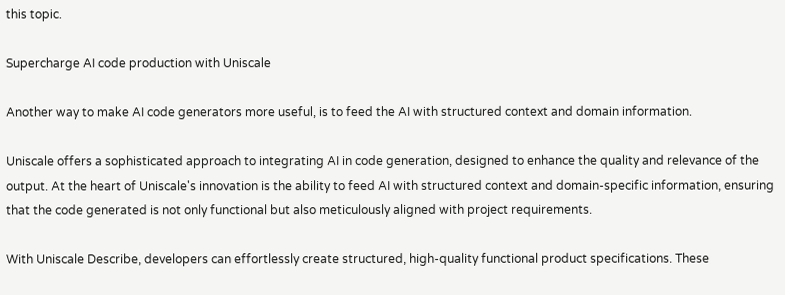this topic.

Supercharge AI code production with Uniscale

Another way to make AI code generators more useful, is to feed the AI with structured context and domain information.

Uniscale offers a sophisticated approach to integrating AI in code generation, designed to enhance the quality and relevance of the output. At the heart of Uniscale's innovation is the ability to feed AI with structured context and domain-specific information, ensuring that the code generated is not only functional but also meticulously aligned with project requirements.

With Uniscale Describe, developers can effortlessly create structured, high-quality functional product specifications. These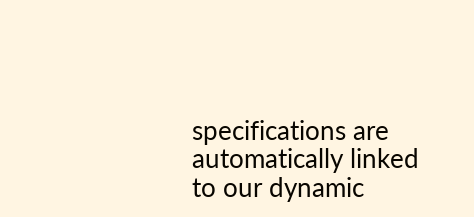specifications are automatically linked to our dynamic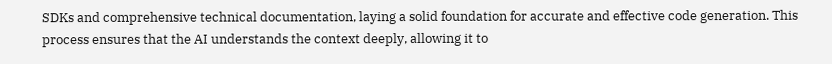SDKs and comprehensive technical documentation, laying a solid foundation for accurate and effective code generation. This process ensures that the AI understands the context deeply, allowing it to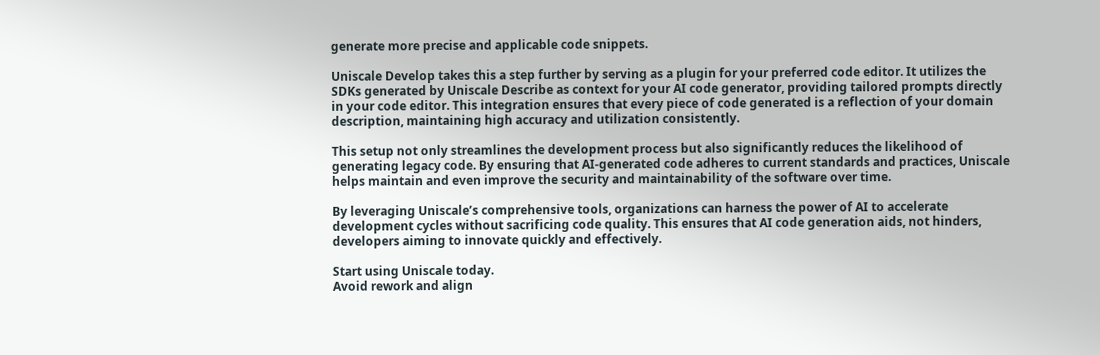generate more precise and applicable code snippets.

Uniscale Develop takes this a step further by serving as a plugin for your preferred code editor. It utilizes the SDKs generated by Uniscale Describe as context for your AI code generator, providing tailored prompts directly in your code editor. This integration ensures that every piece of code generated is a reflection of your domain description, maintaining high accuracy and utilization consistently.

This setup not only streamlines the development process but also significantly reduces the likelihood of generating legacy code. By ensuring that AI-generated code adheres to current standards and practices, Uniscale helps maintain and even improve the security and maintainability of the software over time.

By leveraging Uniscale’s comprehensive tools, organizations can harness the power of AI to accelerate development cycles without sacrificing code quality. This ensures that AI code generation aids, not hinders, developers aiming to innovate quickly and effectively.

Start using Uniscale today.
Avoid rework and align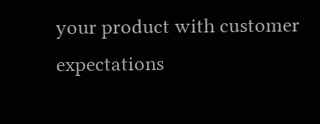your product with customer expectations